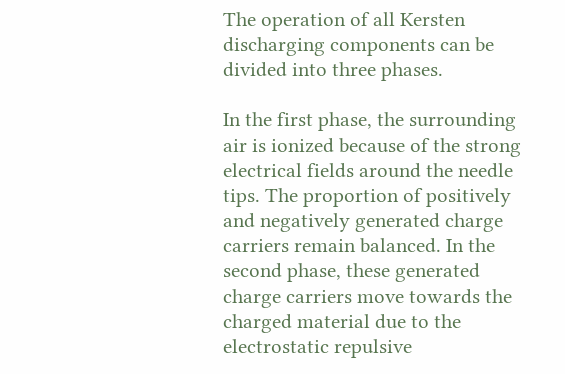The operation of all Kersten discharging components can be divided into three phases.

In the first phase, the surrounding air is ionized because of the strong electrical fields around the needle tips. The proportion of positively and negatively generated charge carriers remain balanced. In the second phase, these generated charge carriers move towards the charged material due to the electrostatic repulsive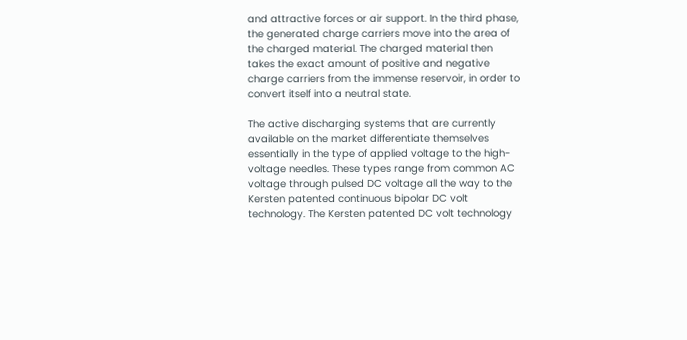and attractive forces or air support. In the third phase, the generated charge carriers move into the area of the charged material. The charged material then takes the exact amount of positive and negative charge carriers from the immense reservoir, in order to convert itself into a neutral state.

The active discharging systems that are currently available on the market differentiate themselves essentially in the type of applied voltage to the high-voltage needles. These types range from common AC voltage through pulsed DC voltage all the way to the Kersten patented continuous bipolar DC volt technology. The Kersten patented DC volt technology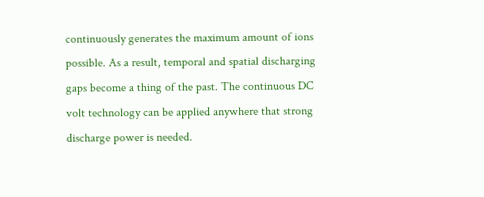continuously generates the maximum amount of ions possible. As a result, temporal and spatial discharging gaps become a thing of the past. The continuous DC volt technology can be applied anywhere that strong discharge power is needed.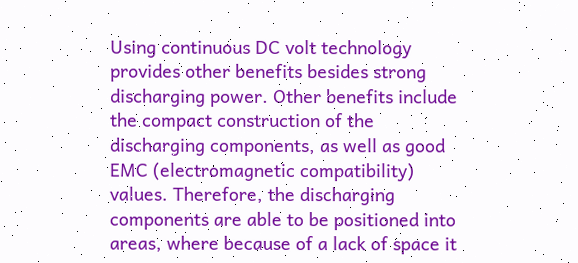Using continuous DC volt technology provides other benefits besides strong discharging power. Other benefits include the compact construction of the discharging components, as well as good EMC (electromagnetic compatibility) values. Therefore, the discharging components are able to be positioned into areas, where because of a lack of space it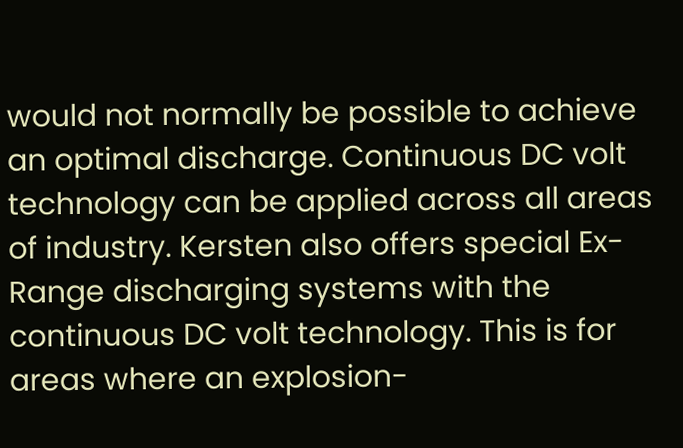would not normally be possible to achieve an optimal discharge. Continuous DC volt technology can be applied across all areas of industry. Kersten also offers special Ex-Range discharging systems with the continuous DC volt technology. This is for areas where an explosion-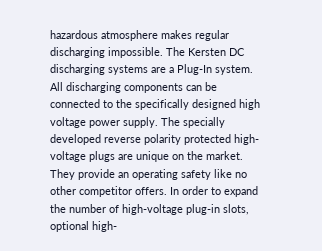hazardous atmosphere makes regular discharging impossible. The Kersten DC discharging systems are a Plug-In system. All discharging components can be connected to the specifically designed high voltage power supply. The specially developed reverse polarity protected high-voltage plugs are unique on the market. They provide an operating safety like no other competitor offers. In order to expand the number of high-voltage plug-in slots, optional high-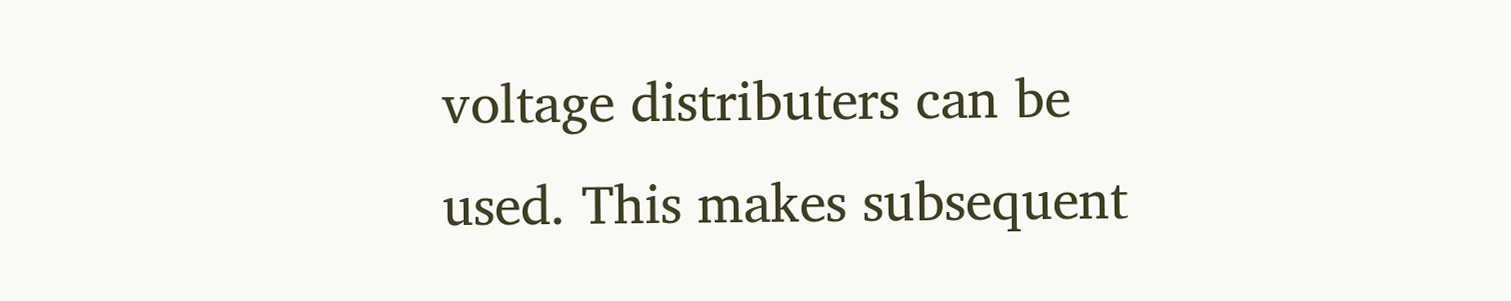voltage distributers can be used. This makes subsequent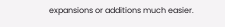expansions or additions much easier.